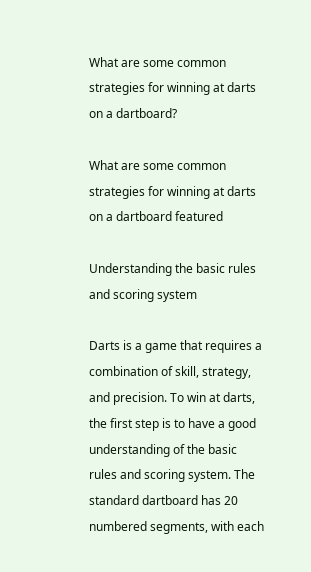What are some common strategies for winning at darts on a dartboard?

What are some common strategies for winning at darts on a dartboard featured

Understanding the basic rules and scoring system

Darts is a game that requires a combination of skill, strategy, and precision. To win at darts, the first step is to have a good understanding of the basic rules and scoring system. The standard dartboard has 20 numbered segments, with each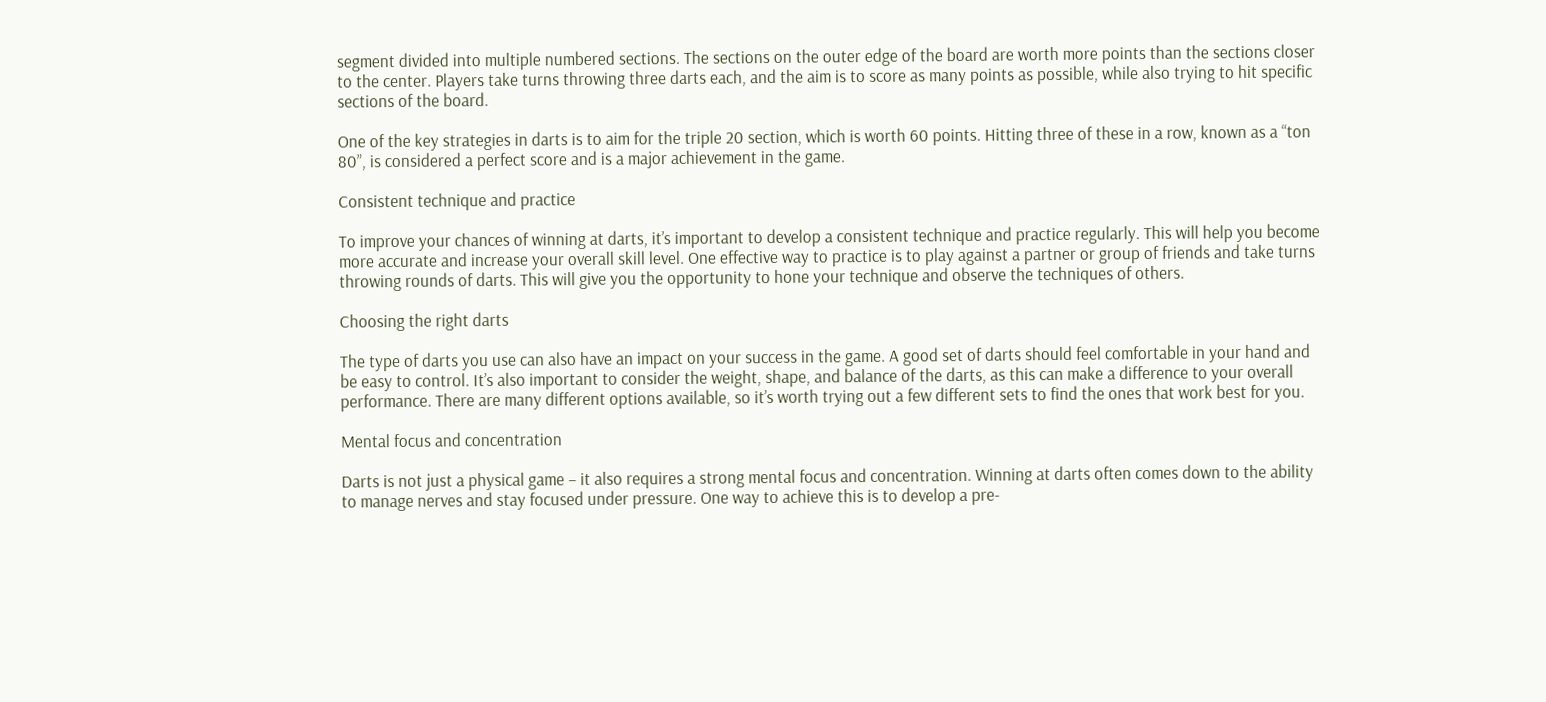segment divided into multiple numbered sections. The sections on the outer edge of the board are worth more points than the sections closer to the center. Players take turns throwing three darts each, and the aim is to score as many points as possible, while also trying to hit specific sections of the board.

One of the key strategies in darts is to aim for the triple 20 section, which is worth 60 points. Hitting three of these in a row, known as a “ton 80”, is considered a perfect score and is a major achievement in the game.

Consistent technique and practice

To improve your chances of winning at darts, it’s important to develop a consistent technique and practice regularly. This will help you become more accurate and increase your overall skill level. One effective way to practice is to play against a partner or group of friends and take turns throwing rounds of darts. This will give you the opportunity to hone your technique and observe the techniques of others.

Choosing the right darts

The type of darts you use can also have an impact on your success in the game. A good set of darts should feel comfortable in your hand and be easy to control. It’s also important to consider the weight, shape, and balance of the darts, as this can make a difference to your overall performance. There are many different options available, so it’s worth trying out a few different sets to find the ones that work best for you.

Mental focus and concentration

Darts is not just a physical game – it also requires a strong mental focus and concentration. Winning at darts often comes down to the ability to manage nerves and stay focused under pressure. One way to achieve this is to develop a pre-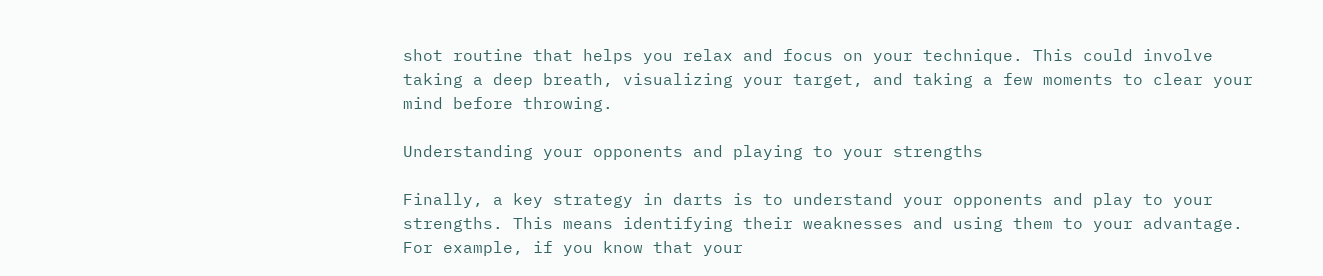shot routine that helps you relax and focus on your technique. This could involve taking a deep breath, visualizing your target, and taking a few moments to clear your mind before throwing.

Understanding your opponents and playing to your strengths

Finally, a key strategy in darts is to understand your opponents and play to your strengths. This means identifying their weaknesses and using them to your advantage. For example, if you know that your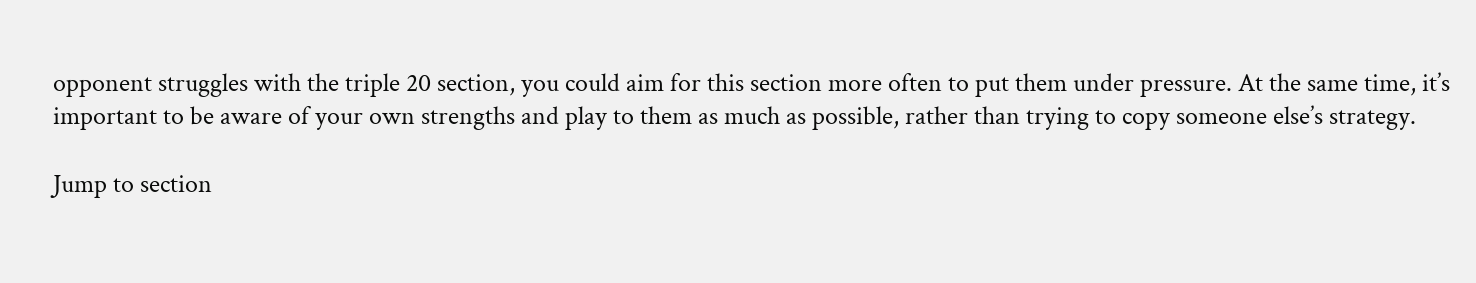opponent struggles with the triple 20 section, you could aim for this section more often to put them under pressure. At the same time, it’s important to be aware of your own strengths and play to them as much as possible, rather than trying to copy someone else’s strategy.

Jump to section